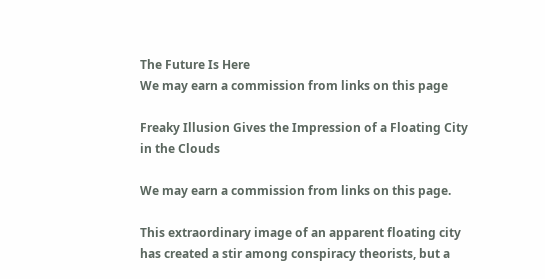The Future Is Here
We may earn a commission from links on this page

Freaky Illusion Gives the Impression of a Floating City in the Clouds

We may earn a commission from links on this page.

This extraordinary image of an apparent floating city has created a stir among conspiracy theorists, but a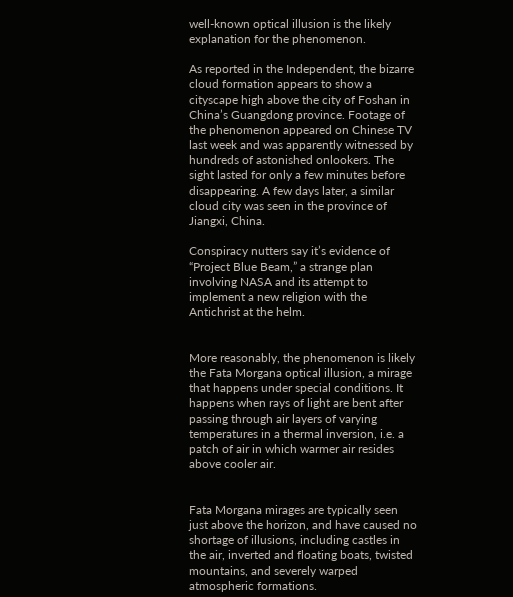well-known optical illusion is the likely explanation for the phenomenon.

As reported in the Independent, the bizarre cloud formation appears to show a cityscape high above the city of Foshan in China’s Guangdong province. Footage of the phenomenon appeared on Chinese TV last week and was apparently witnessed by hundreds of astonished onlookers. The sight lasted for only a few minutes before disappearing. A few days later, a similar cloud city was seen in the province of Jiangxi, China.

Conspiracy nutters say it’s evidence of “Project Blue Beam,” a strange plan involving NASA and its attempt to implement a new religion with the Antichrist at the helm.


More reasonably, the phenomenon is likely the Fata Morgana optical illusion, a mirage that happens under special conditions. It happens when rays of light are bent after passing through air layers of varying temperatures in a thermal inversion, i.e. a patch of air in which warmer air resides above cooler air.


Fata Morgana mirages are typically seen just above the horizon, and have caused no shortage of illusions, including castles in the air, inverted and floating boats, twisted mountains, and severely warped atmospheric formations.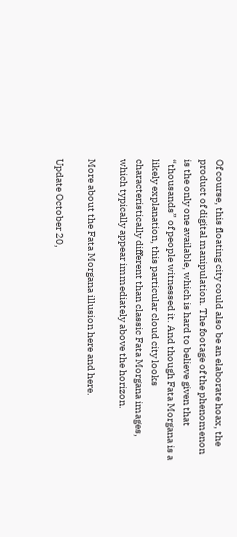Of course, this floating city could also be an elaborate hoax, the product of digital manipulation. The footage of the phenomenon is the only one available, which is hard to believe given that “thousands” of people witnessed it. And though Fata Morgana is a likely explanation, this particular cloud city looks characteristically different than classic Fata Morgana images, which typically appear immediately above the horizon.

More about the Fata Morgana illusion here and here.

Update October 20,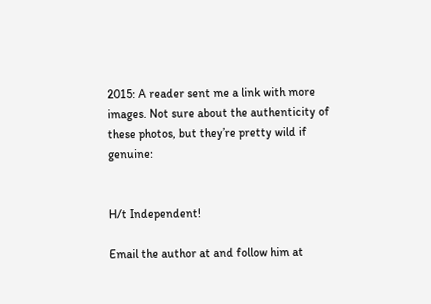2015: A reader sent me a link with more images. Not sure about the authenticity of these photos, but they’re pretty wild if genuine:


H/t Independent!

Email the author at and follow him at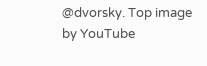@dvorsky. Top image by YouTube